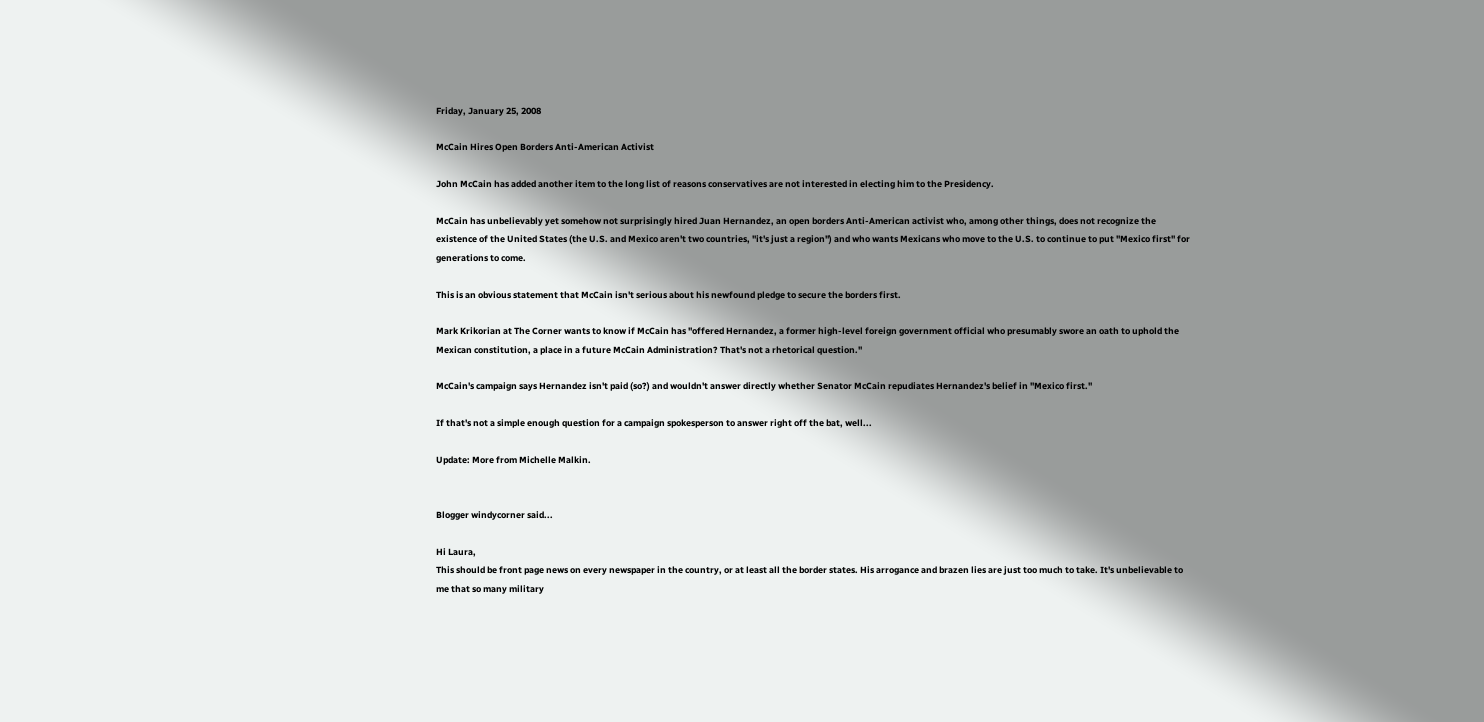Friday, January 25, 2008

McCain Hires Open Borders Anti-American Activist

John McCain has added another item to the long list of reasons conservatives are not interested in electing him to the Presidency.

McCain has unbelievably yet somehow not surprisingly hired Juan Hernandez, an open borders Anti-American activist who, among other things, does not recognize the existence of the United States (the U.S. and Mexico aren't two countries, "it's just a region") and who wants Mexicans who move to the U.S. to continue to put "Mexico first" for generations to come.

This is an obvious statement that McCain isn't serious about his newfound pledge to secure the borders first.

Mark Krikorian at The Corner wants to know if McCain has "offered Hernandez, a former high-level foreign government official who presumably swore an oath to uphold the Mexican constitution, a place in a future McCain Administration? That's not a rhetorical question."

McCain's campaign says Hernandez isn't paid (so?) and wouldn't answer directly whether Senator McCain repudiates Hernandez's belief in "Mexico first."

If that's not a simple enough question for a campaign spokesperson to answer right off the bat, well...

Update: More from Michelle Malkin.


Blogger windycorner said...

Hi Laura,
This should be front page news on every newspaper in the country, or at least all the border states. His arrogance and brazen lies are just too much to take. It's unbelievable to me that so many military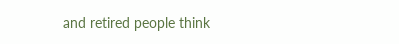and retired people think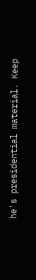he's presidential material. Keep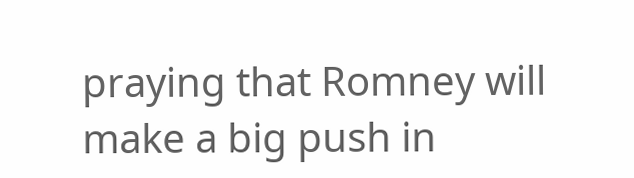praying that Romney will make a big push in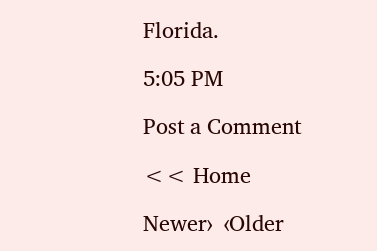Florida.

5:05 PM

Post a Comment

<< Home

Newer›  ‹Older